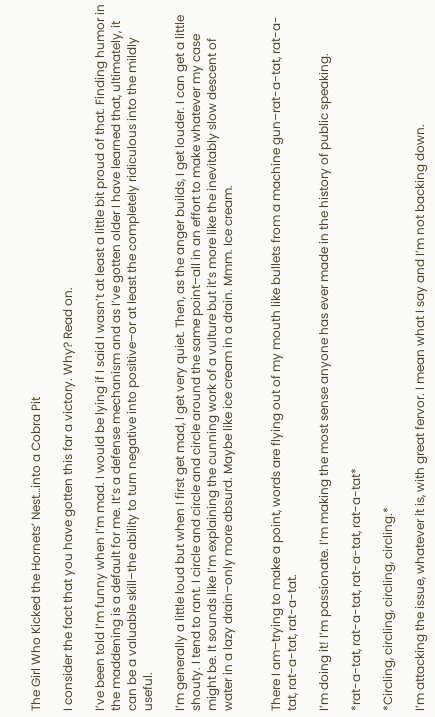The Girl Who Kicked the Hornets’ Nest…into a Cobra Pit

I consider the fact that you have gotten this far a victory. Why? Read on.

I’ve been told I’m funny when I’m mad. I would be lying if I said I wasn’t at least a little bit proud of that. Finding humor in the maddening is a default for me. It’s a defense mechanism and as I’ve gotten older I have learned that, ultimately, it can be a valuable skill–the ability to turn negative into positive–or at least the completely ridiculous into the mildly useful.

I’m generally a little loud but when I first get mad, I get very quiet. Then, as the anger builds, I get louder. I can get a little shouty. I tend to rant. I circle and circle and circle around the same point–all in an effort to make whatever my case might be. It sounds like I’m explaining the cunning work of a vulture but it’s more like the inevitably slow descent of water in a lazy drain–only more absurd. Maybe like ice cream in a drain. Mmm. Ice cream.


There I am–trying to make a point, words are flying out of my mouth like bullets from a machine gun–rat-a-tat, rat-a-tat, rat-a-tat, rat-a-tat.

I’m doing it! I’m passionate. I’m making the most sense anyone has ever made in the history of public speaking.

*rat-a-tat, rat-a-tat, rat-a-tat, rat-a-tat*

*Circling, circling, circling, circling.*

I’m attacking the issue, whatever it is, with great fervor. I mean what I say and I’m not backing down.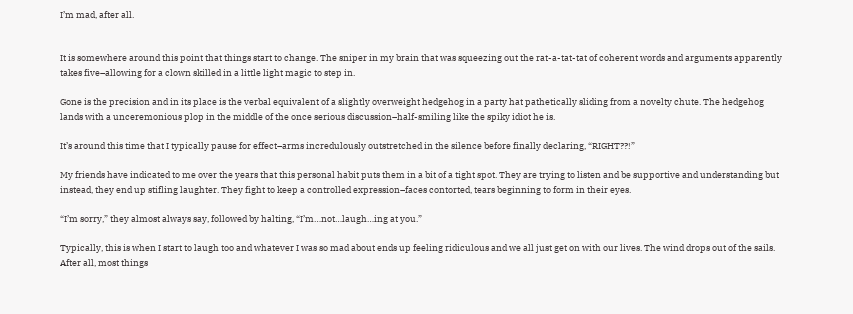I’m mad, after all.


It is somewhere around this point that things start to change. The sniper in my brain that was squeezing out the rat-a-tat-tat of coherent words and arguments apparently takes five–allowing for a clown skilled in a little light magic to step in.

Gone is the precision and in its place is the verbal equivalent of a slightly overweight hedgehog in a party hat pathetically sliding from a novelty chute. The hedgehog lands with a unceremonious plop in the middle of the once serious discussion–half-smiling like the spiky idiot he is.

It’s around this time that I typically pause for effect–arms incredulously outstretched in the silence before finally declaring, “RIGHT??!”

My friends have indicated to me over the years that this personal habit puts them in a bit of a tight spot. They are trying to listen and be supportive and understanding but instead, they end up stifling laughter. They fight to keep a controlled expression–faces contorted, tears beginning to form in their eyes.

“I’m sorry,” they almost always say, followed by halting, “I’m…not…laugh…ing at you.”

Typically, this is when I start to laugh too and whatever I was so mad about ends up feeling ridiculous and we all just get on with our lives. The wind drops out of the sails. After all, most things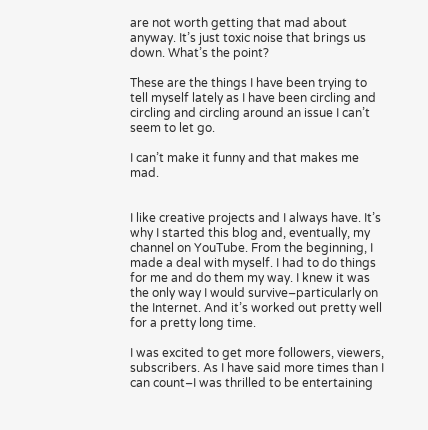are not worth getting that mad about anyway. It’s just toxic noise that brings us down. What’s the point?

These are the things I have been trying to tell myself lately as I have been circling and circling and circling around an issue I can’t seem to let go.

I can’t make it funny and that makes me mad.


I like creative projects and I always have. It’s why I started this blog and, eventually, my channel on YouTube. From the beginning, I made a deal with myself. I had to do things for me and do them my way. I knew it was the only way I would survive–particularly on the Internet. And it’s worked out pretty well for a pretty long time.

I was excited to get more followers, viewers, subscribers. As I have said more times than I can count–I was thrilled to be entertaining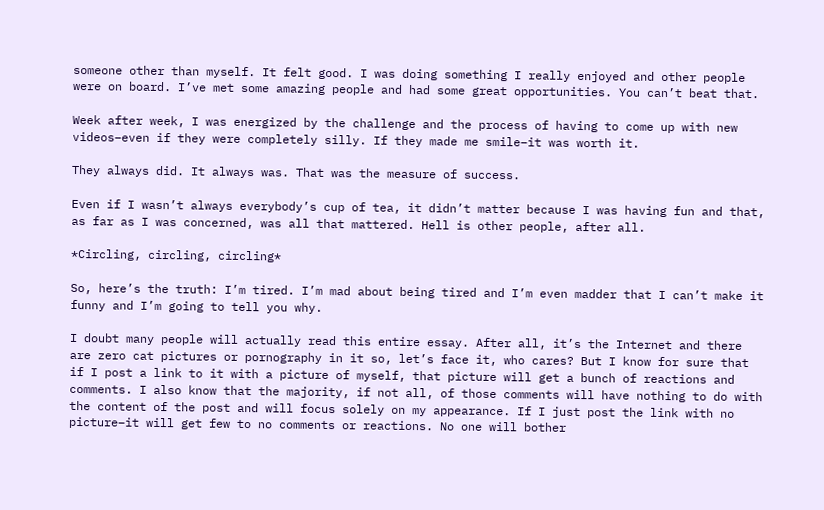someone other than myself. It felt good. I was doing something I really enjoyed and other people were on board. I’ve met some amazing people and had some great opportunities. You can’t beat that.

Week after week, I was energized by the challenge and the process of having to come up with new videos–even if they were completely silly. If they made me smile–it was worth it.

They always did. It always was. That was the measure of success.

Even if I wasn’t always everybody’s cup of tea, it didn’t matter because I was having fun and that, as far as I was concerned, was all that mattered. Hell is other people, after all.

*Circling, circling, circling*

So, here’s the truth: I’m tired. I’m mad about being tired and I’m even madder that I can’t make it funny and I’m going to tell you why.

I doubt many people will actually read this entire essay. After all, it’s the Internet and there are zero cat pictures or pornography in it so, let’s face it, who cares? But I know for sure that if I post a link to it with a picture of myself, that picture will get a bunch of reactions and comments. I also know that the majority, if not all, of those comments will have nothing to do with the content of the post and will focus solely on my appearance. If I just post the link with no picture–it will get few to no comments or reactions. No one will bother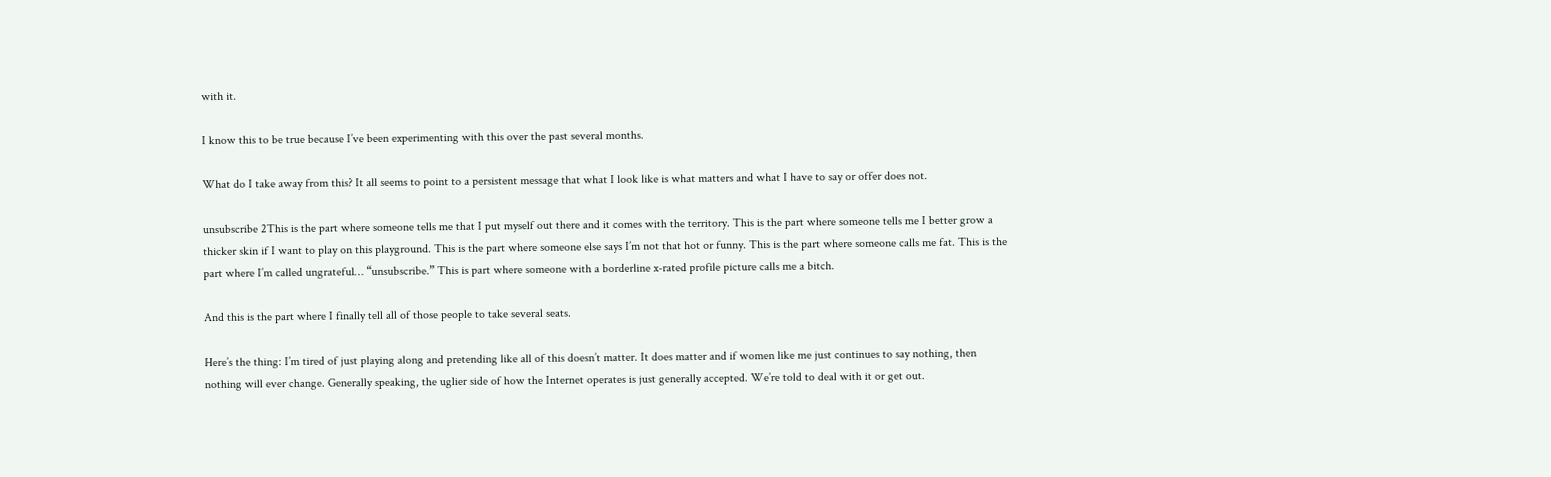with it.

I know this to be true because I’ve been experimenting with this over the past several months.

What do I take away from this? It all seems to point to a persistent message that what I look like is what matters and what I have to say or offer does not.

unsubscribe 2This is the part where someone tells me that I put myself out there and it comes with the territory. This is the part where someone tells me I better grow a thicker skin if I want to play on this playground. This is the part where someone else says I’m not that hot or funny. This is the part where someone calls me fat. This is the part where I’m called ungrateful… “unsubscribe.” This is part where someone with a borderline x-rated profile picture calls me a bitch.

And this is the part where I finally tell all of those people to take several seats.

Here’s the thing: I’m tired of just playing along and pretending like all of this doesn’t matter. It does matter and if women like me just continues to say nothing, then nothing will ever change. Generally speaking, the uglier side of how the Internet operates is just generally accepted. We’re told to deal with it or get out.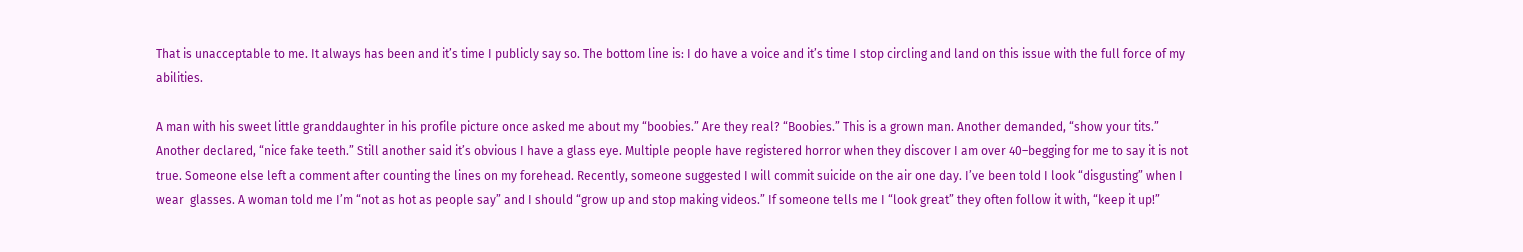That is unacceptable to me. It always has been and it’s time I publicly say so. The bottom line is: I do have a voice and it’s time I stop circling and land on this issue with the full force of my abilities.

A man with his sweet little granddaughter in his profile picture once asked me about my “boobies.” Are they real? “Boobies.” This is a grown man. Another demanded, “show your tits.” Another declared, “nice fake teeth.” Still another said it’s obvious I have a glass eye. Multiple people have registered horror when they discover I am over 40–begging for me to say it is not true. Someone else left a comment after counting the lines on my forehead. Recently, someone suggested I will commit suicide on the air one day. I’ve been told I look “disgusting” when I wear  glasses. A woman told me I’m “not as hot as people say” and I should “grow up and stop making videos.” If someone tells me I “look great” they often follow it with, “keep it up!”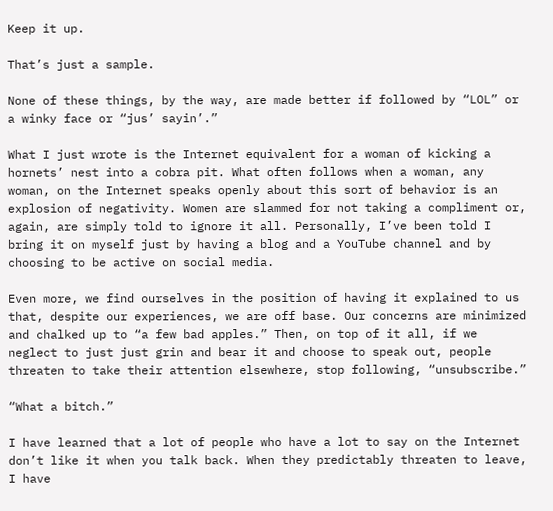Keep it up.

That’s just a sample.

None of these things, by the way, are made better if followed by “LOL” or a winky face or “jus’ sayin’.”

What I just wrote is the Internet equivalent for a woman of kicking a hornets’ nest into a cobra pit. What often follows when a woman, any woman, on the Internet speaks openly about this sort of behavior is an explosion of negativity. Women are slammed for not taking a compliment or, again, are simply told to ignore it all. Personally, I’ve been told I bring it on myself just by having a blog and a YouTube channel and by choosing to be active on social media.

Even more, we find ourselves in the position of having it explained to us that, despite our experiences, we are off base. Our concerns are minimized and chalked up to “a few bad apples.” Then, on top of it all, if we neglect to just just grin and bear it and choose to speak out, people threaten to take their attention elsewhere, stop following, “unsubscribe.”

“What a bitch.”

I have learned that a lot of people who have a lot to say on the Internet don’t like it when you talk back. When they predictably threaten to leave, I have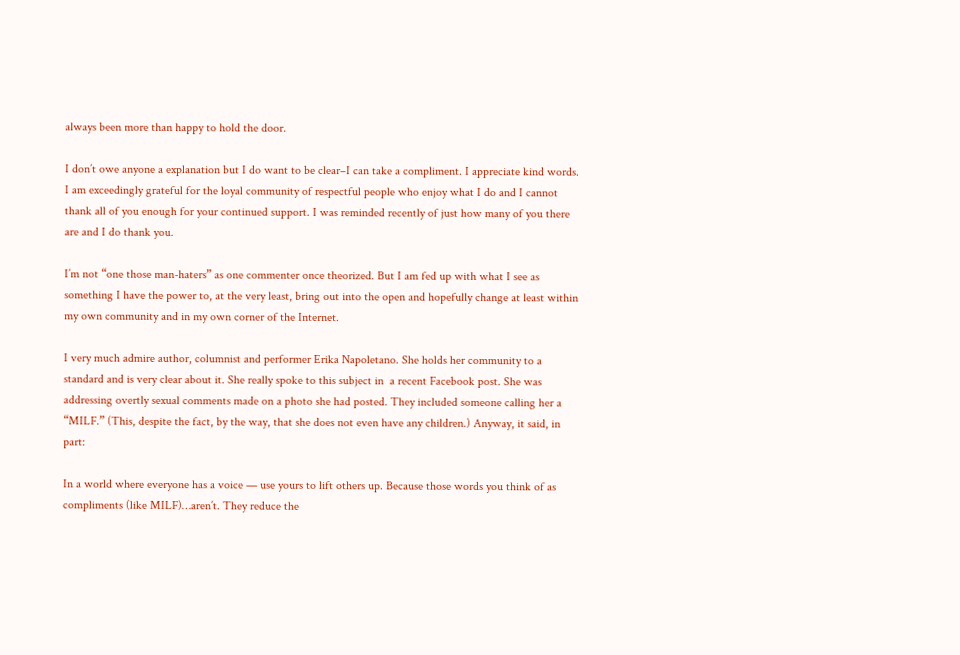always been more than happy to hold the door.

I don’t owe anyone a explanation but I do want to be clear–I can take a compliment. I appreciate kind words. I am exceedingly grateful for the loyal community of respectful people who enjoy what I do and I cannot thank all of you enough for your continued support. I was reminded recently of just how many of you there are and I do thank you.

I’m not “one those man-haters” as one commenter once theorized. But I am fed up with what I see as something I have the power to, at the very least, bring out into the open and hopefully change at least within my own community and in my own corner of the Internet.

I very much admire author, columnist and performer Erika Napoletano. She holds her community to a standard and is very clear about it. She really spoke to this subject in  a recent Facebook post. She was addressing overtly sexual comments made on a photo she had posted. They included someone calling her a “MILF.” (This, despite the fact, by the way, that she does not even have any children.) Anyway, it said, in part:

In a world where everyone has a voice — use yours to lift others up. Because those words you think of as compliments (like MILF)…aren’t. They reduce the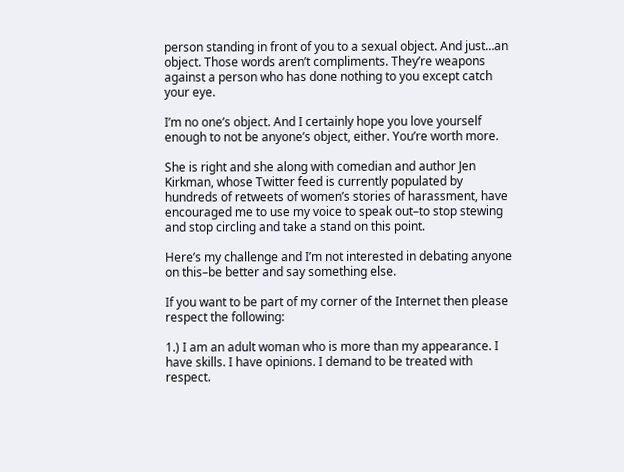person standing in front of you to a sexual object. And just…an object. Those words aren’t compliments. They’re weapons against a person who has done nothing to you except catch your eye.

I’m no one’s object. And I certainly hope you love yourself enough to not be anyone’s object, either. You’re worth more.

She is right and she along with comedian and author Jen Kirkman, whose Twitter feed is currently populated by hundreds of retweets of women’s stories of harassment, have encouraged me to use my voice to speak out–to stop stewing and stop circling and take a stand on this point.

Here’s my challenge and I’m not interested in debating anyone on this–be better and say something else.

If you want to be part of my corner of the Internet then please respect the following:

1.) I am an adult woman who is more than my appearance. I have skills. I have opinions. I demand to be treated with respect.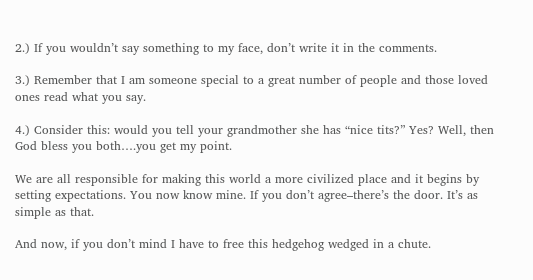2.) If you wouldn’t say something to my face, don’t write it in the comments.

3.) Remember that I am someone special to a great number of people and those loved ones read what you say.

4.) Consider this: would you tell your grandmother she has “nice tits?” Yes? Well, then God bless you both….you get my point.

We are all responsible for making this world a more civilized place and it begins by setting expectations. You now know mine. If you don’t agree–there’s the door. It’s as simple as that.

And now, if you don’t mind I have to free this hedgehog wedged in a chute.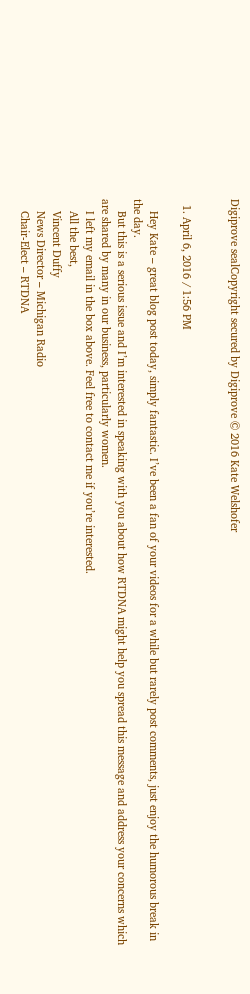Digiprove sealCopyright secured by Digiprove © 2016 Kate Welshofer


  1. April 6, 2016 / 1:56 PM

    Hey Kate – great blog post today, simply fantastic. I’ve been a fan of your videos for a while but rarely post comments, just enjoy the humorous break in the day.
    But this is a serious issue and I’m interested in speaking with you about how RTDNA might help you spread this message and address your concerns which are shared by many in our business, particularly women.
    I left my email in the box above. Feel free to contact me if you’re interested.
    All the best,
    Vincent Duffy
    News Director – Michigan Radio
    Chair-Elect – RTDNA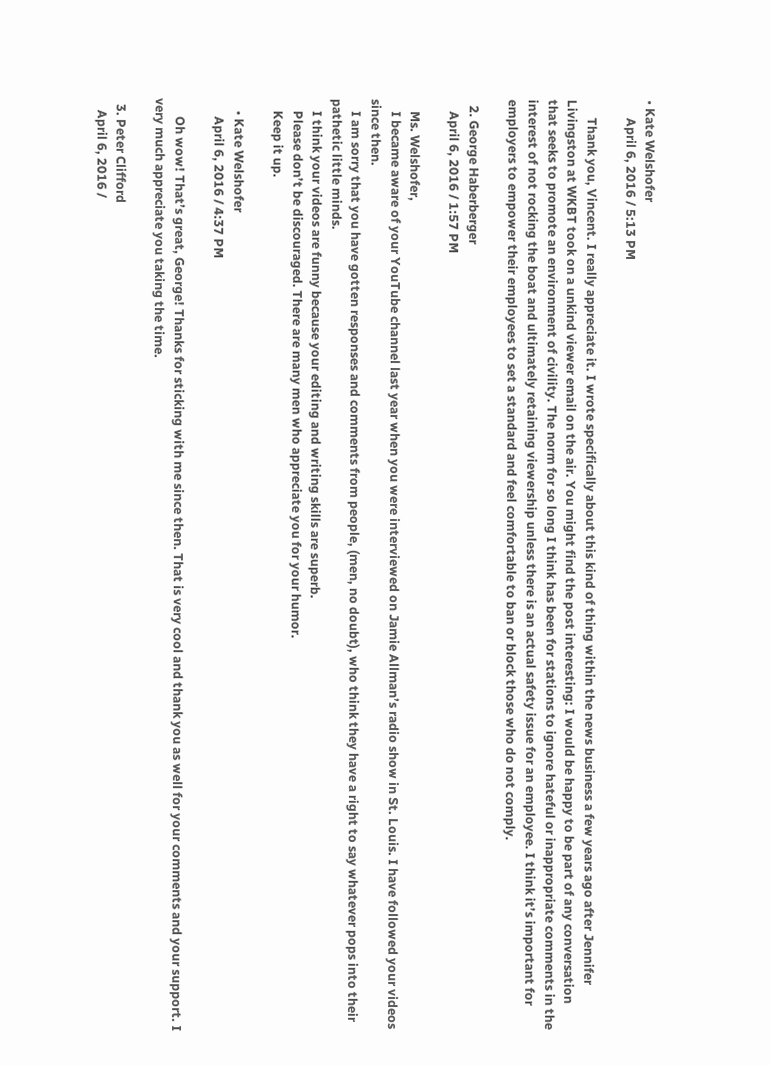• Kate Welshofer
      April 6, 2016 / 5:13 PM

      Thank you, Vincent. I really appreciate it. I wrote specifically about this kind of thing within the news business a few years ago after Jennifer Livingston at WKBT took on a unkind viewer email on the air. You might find the post interesting: I would be happy to be part of any conversation that seeks to promote an environment of civility. The norm for so long I think has been for stations to ignore hateful or inappropriate comments in the interest of not rocking the boat and ultimately retaining viewership unless there is an actual safety issue for an employee. I think it’s important for employers to empower their employees to set a standard and feel comfortable to ban or block those who do not comply.

  2. George Haberberger
    April 6, 2016 / 1:57 PM

    Ms. Welshofer,
    I became aware of your YouTube channel last year when you were interviewed on Jamie Allman’s radio show in St. Louis. I have followed your videos since then.
    I am sorry that you have gotten responses and comments from people, (men, no doubt), who think they have a right to say whatever pops into their pathetic little minds.
    I think your videos are funny because your editing and writing skills are superb.
    Please don’t be discouraged. There are many men who appreciate you for your humor.
    Keep it up.

    • Kate Welshofer
      April 6, 2016 / 4:37 PM

      Oh wow! That’s great, George! Thanks for sticking with me since then. That is very cool and thank you as well for your comments and your support. I very much appreciate you taking the time.

  3. Peter Clifford
    April 6, 2016 /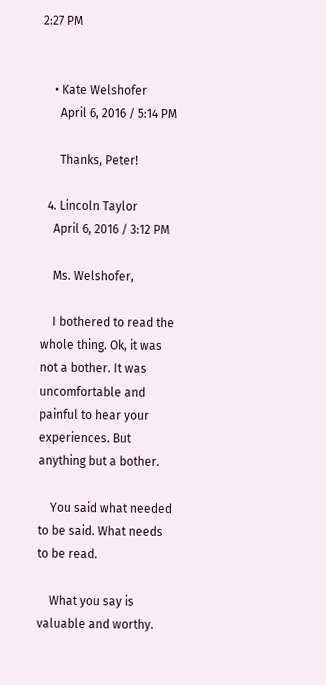2:27 PM


    • Kate Welshofer
      April 6, 2016 / 5:14 PM

      Thanks, Peter!

  4. Lincoln Taylor
    April 6, 2016 / 3:12 PM

    Ms. Welshofer,

    I bothered to read the whole thing. Ok, it was not a bother. It was uncomfortable and painful to hear your experiences. But anything but a bother.

    You said what needed to be said. What needs to be read.

    What you say is valuable and worthy.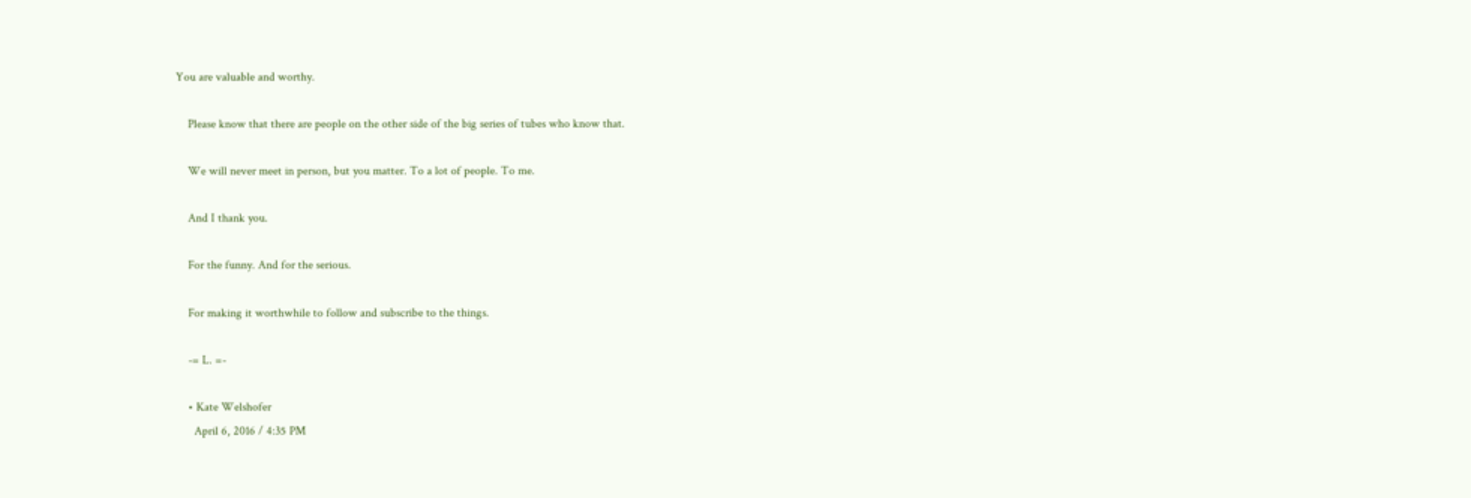You are valuable and worthy.

    Please know that there are people on the other side of the big series of tubes who know that.

    We will never meet in person, but you matter. To a lot of people. To me.

    And I thank you.

    For the funny. And for the serious.

    For making it worthwhile to follow and subscribe to the things.

    -= L. =-

    • Kate Welshofer
      April 6, 2016 / 4:35 PM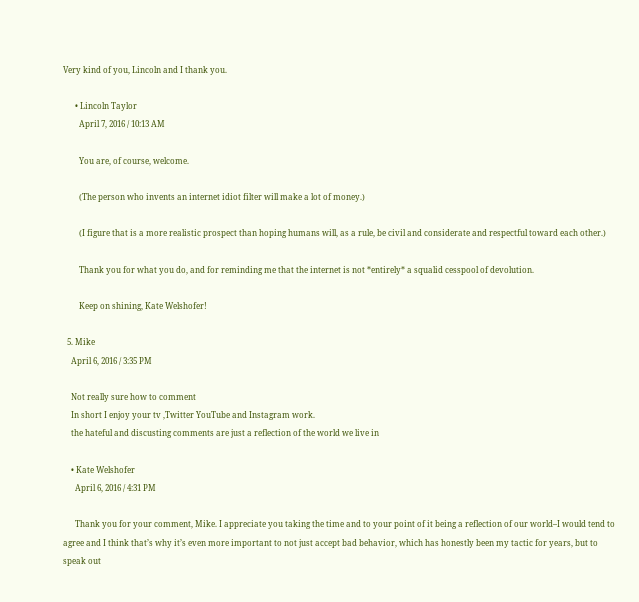Very kind of you, Lincoln and I thank you.

      • Lincoln Taylor
        April 7, 2016 / 10:13 AM

        You are, of course, welcome.

        (The person who invents an internet idiot filter will make a lot of money.)

        (I figure that is a more realistic prospect than hoping humans will, as a rule, be civil and considerate and respectful toward each other.)

        Thank you for what you do, and for reminding me that the internet is not *entirely* a squalid cesspool of devolution.

        Keep on shining, Kate Welshofer!

  5. Mike
    April 6, 2016 / 3:35 PM

    Not really sure how to comment
    In short I enjoy your tv ,Twitter YouTube and Instagram work.
    the hateful and discusting comments are just a reflection of the world we live in

    • Kate Welshofer
      April 6, 2016 / 4:31 PM

      Thank you for your comment, Mike. I appreciate you taking the time and to your point of it being a reflection of our world–I would tend to agree and I think that’s why it’s even more important to not just accept bad behavior, which has honestly been my tactic for years, but to speak out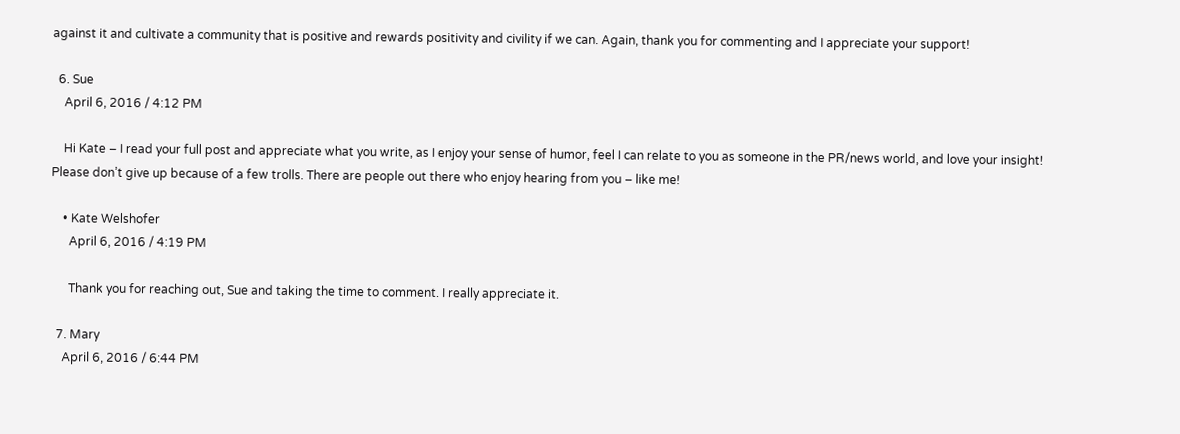against it and cultivate a community that is positive and rewards positivity and civility if we can. Again, thank you for commenting and I appreciate your support!

  6. Sue
    April 6, 2016 / 4:12 PM

    Hi Kate – I read your full post and appreciate what you write, as I enjoy your sense of humor, feel I can relate to you as someone in the PR/news world, and love your insight! Please don’t give up because of a few trolls. There are people out there who enjoy hearing from you – like me!

    • Kate Welshofer
      April 6, 2016 / 4:19 PM

      Thank you for reaching out, Sue and taking the time to comment. I really appreciate it.

  7. Mary
    April 6, 2016 / 6:44 PM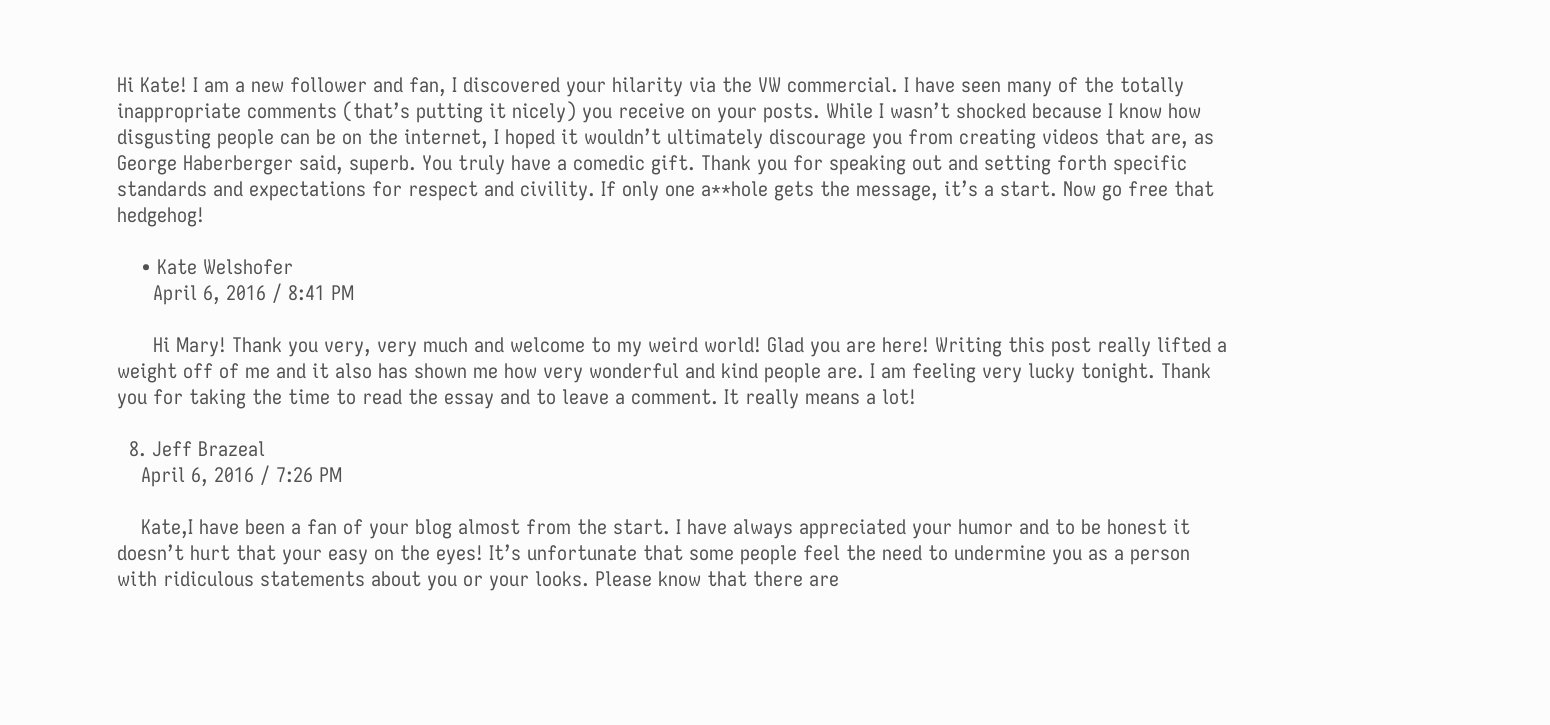Hi Kate! I am a new follower and fan, I discovered your hilarity via the VW commercial. I have seen many of the totally inappropriate comments (that’s putting it nicely) you receive on your posts. While I wasn’t shocked because I know how disgusting people can be on the internet, I hoped it wouldn’t ultimately discourage you from creating videos that are, as George Haberberger said, superb. You truly have a comedic gift. Thank you for speaking out and setting forth specific standards and expectations for respect and civility. If only one a**hole gets the message, it’s a start. Now go free that hedgehog!

    • Kate Welshofer
      April 6, 2016 / 8:41 PM

      Hi Mary! Thank you very, very much and welcome to my weird world! Glad you are here! Writing this post really lifted a weight off of me and it also has shown me how very wonderful and kind people are. I am feeling very lucky tonight. Thank you for taking the time to read the essay and to leave a comment. It really means a lot!

  8. Jeff Brazeal
    April 6, 2016 / 7:26 PM

    Kate,I have been a fan of your blog almost from the start. I have always appreciated your humor and to be honest it doesn’t hurt that your easy on the eyes! It’s unfortunate that some people feel the need to undermine you as a person with ridiculous statements about you or your looks. Please know that there are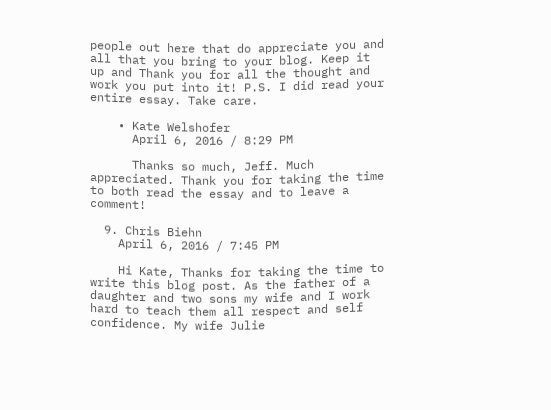people out here that do appreciate you and all that you bring to your blog. Keep it up and Thank you for all the thought and work you put into it! P.S. I did read your entire essay. Take care.

    • Kate Welshofer
      April 6, 2016 / 8:29 PM

      Thanks so much, Jeff. Much appreciated. Thank you for taking the time to both read the essay and to leave a comment!

  9. Chris Biehn
    April 6, 2016 / 7:45 PM

    Hi Kate, Thanks for taking the time to write this blog post. As the father of a daughter and two sons my wife and I work hard to teach them all respect and self confidence. My wife Julie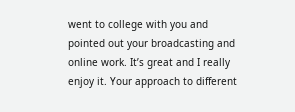went to college with you and pointed out your broadcasting and online work. It’s great and I really enjoy it. Your approach to different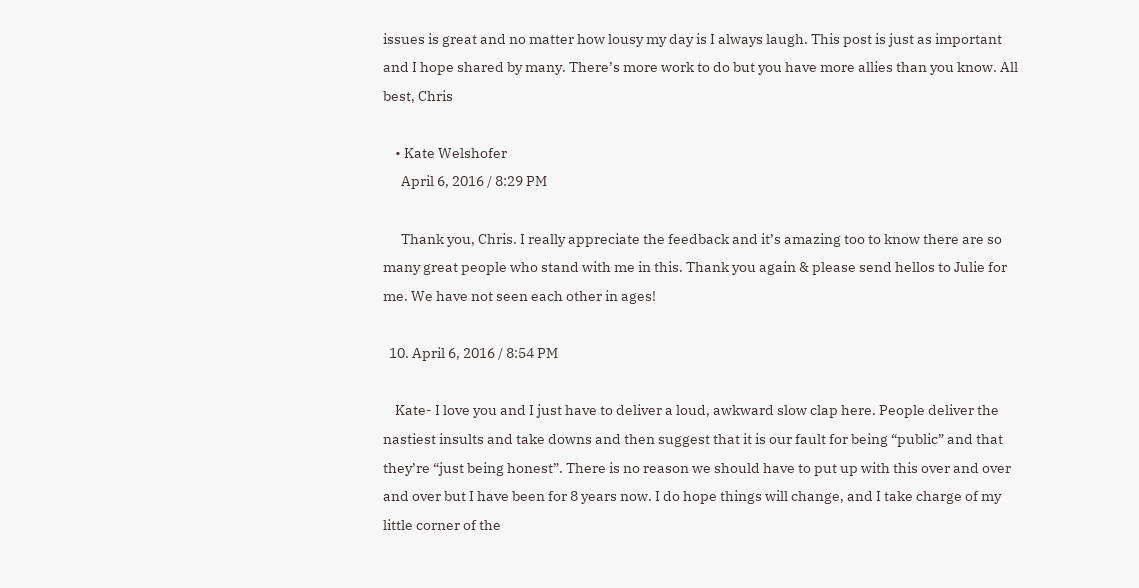issues is great and no matter how lousy my day is I always laugh. This post is just as important and I hope shared by many. There’s more work to do but you have more allies than you know. All best, Chris

    • Kate Welshofer
      April 6, 2016 / 8:29 PM

      Thank you, Chris. I really appreciate the feedback and it’s amazing too to know there are so many great people who stand with me in this. Thank you again & please send hellos to Julie for me. We have not seen each other in ages!

  10. April 6, 2016 / 8:54 PM

    Kate- I love you and I just have to deliver a loud, awkward slow clap here. People deliver the nastiest insults and take downs and then suggest that it is our fault for being “public” and that they’re “just being honest”. There is no reason we should have to put up with this over and over and over but I have been for 8 years now. I do hope things will change, and I take charge of my little corner of the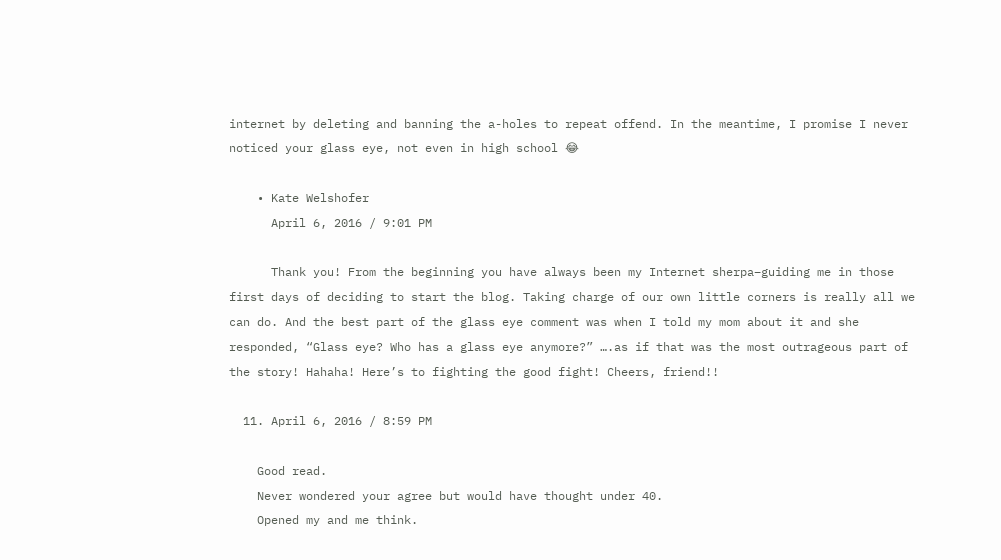internet by deleting and banning the a-holes to repeat offend. In the meantime, I promise I never noticed your glass eye, not even in high school 😂

    • Kate Welshofer
      April 6, 2016 / 9:01 PM

      Thank you! From the beginning you have always been my Internet sherpa–guiding me in those first days of deciding to start the blog. Taking charge of our own little corners is really all we can do. And the best part of the glass eye comment was when I told my mom about it and she responded, “Glass eye? Who has a glass eye anymore?” ….as if that was the most outrageous part of the story! Hahaha! Here’s to fighting the good fight! Cheers, friend!!

  11. April 6, 2016 / 8:59 PM

    Good read.
    Never wondered your agree but would have thought under 40.
    Opened my and me think.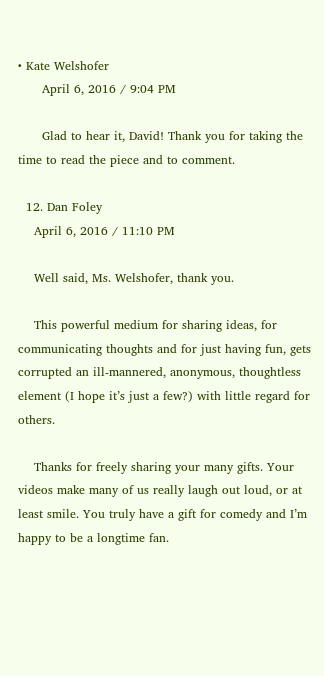• Kate Welshofer
      April 6, 2016 / 9:04 PM

      Glad to hear it, David! Thank you for taking the time to read the piece and to comment.

  12. Dan Foley
    April 6, 2016 / 11:10 PM

    Well said, Ms. Welshofer, thank you.

    This powerful medium for sharing ideas, for communicating thoughts and for just having fun, gets corrupted an ill-mannered, anonymous, thoughtless element (I hope it’s just a few?) with little regard for others.

    Thanks for freely sharing your many gifts. Your videos make many of us really laugh out loud, or at least smile. You truly have a gift for comedy and I’m happy to be a longtime fan.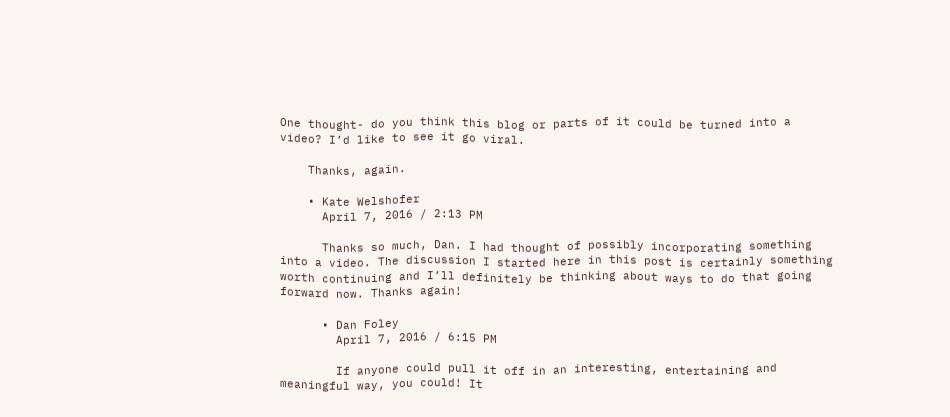One thought- do you think this blog or parts of it could be turned into a video? I’d like to see it go viral.

    Thanks, again.

    • Kate Welshofer
      April 7, 2016 / 2:13 PM

      Thanks so much, Dan. I had thought of possibly incorporating something into a video. The discussion I started here in this post is certainly something worth continuing and I’ll definitely be thinking about ways to do that going forward now. Thanks again!

      • Dan Foley
        April 7, 2016 / 6:15 PM

        If anyone could pull it off in an interesting, entertaining and meaningful way, you could! It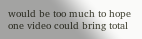would be too much to hope one video could bring total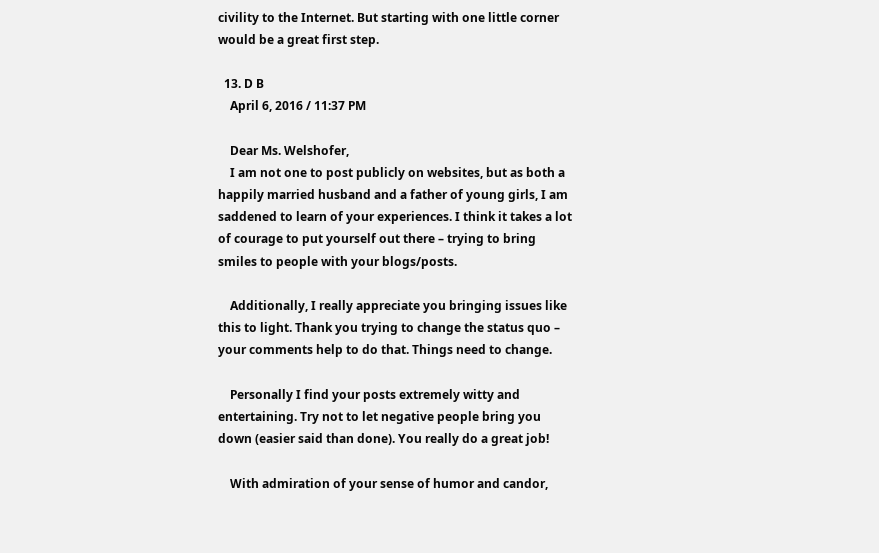civility to the Internet. But starting with one little corner would be a great first step.

  13. D B
    April 6, 2016 / 11:37 PM

    Dear Ms. Welshofer,
    I am not one to post publicly on websites, but as both a happily married husband and a father of young girls, I am saddened to learn of your experiences. I think it takes a lot of courage to put yourself out there – trying to bring smiles to people with your blogs/posts.

    Additionally, I really appreciate you bringing issues like this to light. Thank you trying to change the status quo – your comments help to do that. Things need to change.

    Personally I find your posts extremely witty and entertaining. Try not to let negative people bring you down (easier said than done). You really do a great job!

    With admiration of your sense of humor and candor,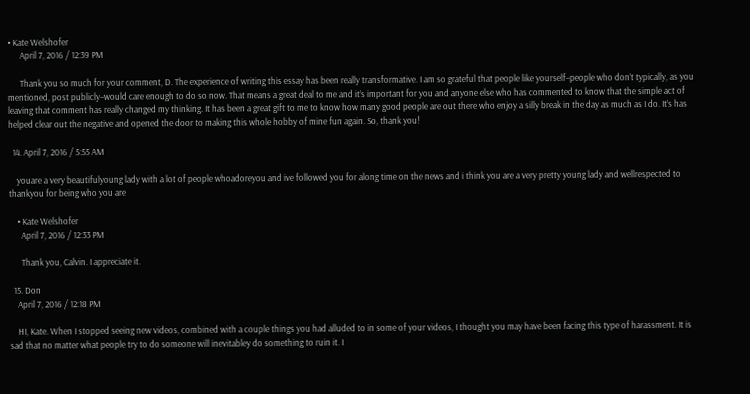• Kate Welshofer
      April 7, 2016 / 12:39 PM

      Thank you so much for your comment, D. The experience of writing this essay has been really transformative. I am so grateful that people like yourself–people who don’t typically, as you mentioned, post publicly–would care enough to do so now. That means a great deal to me and it’s important for you and anyone else who has commented to know that the simple act of leaving that comment has really changed my thinking. It has been a great gift to me to know how many good people are out there who enjoy a silly break in the day as much as I do. It’s has helped clear out the negative and opened the door to making this whole hobby of mine fun again. So, thank you!

  14. April 7, 2016 / 5:55 AM

    youare a very beautifulyoung lady with a lot of people whoadoreyou and ive followed you for along time on the news and i think you are a very pretty young lady and wellrespected to thankyou for being who you are

    • Kate Welshofer
      April 7, 2016 / 12:33 PM

      Thank you, Calvin. I appreciate it.

  15. Don
    April 7, 2016 / 12:18 PM

    HI, Kate. When I stopped seeing new videos, combined with a couple things you had alluded to in some of your videos, I thought you may have been facing this type of harassment. It is sad that no matter what people try to do someone will inevitabley do something to ruin it. I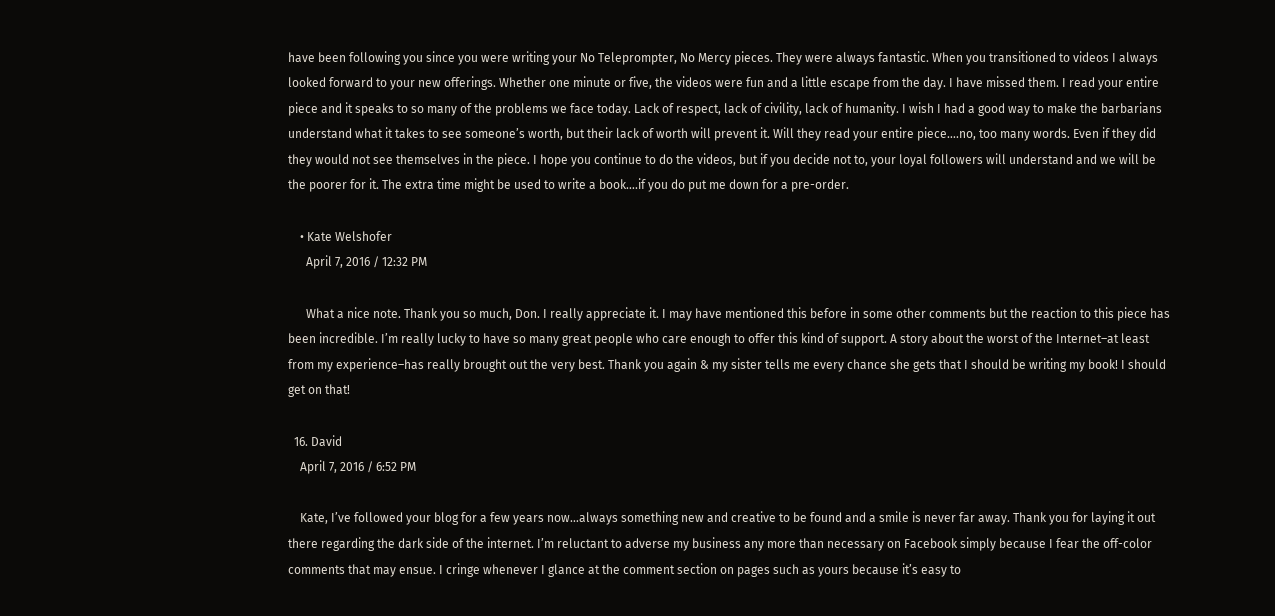have been following you since you were writing your No Teleprompter, No Mercy pieces. They were always fantastic. When you transitioned to videos I always looked forward to your new offerings. Whether one minute or five, the videos were fun and a little escape from the day. I have missed them. I read your entire piece and it speaks to so many of the problems we face today. Lack of respect, lack of civility, lack of humanity. I wish I had a good way to make the barbarians understand what it takes to see someone’s worth, but their lack of worth will prevent it. Will they read your entire piece….no, too many words. Even if they did they would not see themselves in the piece. I hope you continue to do the videos, but if you decide not to, your loyal followers will understand and we will be the poorer for it. The extra time might be used to write a book….if you do put me down for a pre-order.

    • Kate Welshofer
      April 7, 2016 / 12:32 PM

      What a nice note. Thank you so much, Don. I really appreciate it. I may have mentioned this before in some other comments but the reaction to this piece has been incredible. I’m really lucky to have so many great people who care enough to offer this kind of support. A story about the worst of the Internet–at least from my experience–has really brought out the very best. Thank you again & my sister tells me every chance she gets that I should be writing my book! I should get on that!

  16. David
    April 7, 2016 / 6:52 PM

    Kate, I’ve followed your blog for a few years now…always something new and creative to be found and a smile is never far away. Thank you for laying it out there regarding the dark side of the internet. I’m reluctant to adverse my business any more than necessary on Facebook simply because I fear the off-color comments that may ensue. I cringe whenever I glance at the comment section on pages such as yours because it’s easy to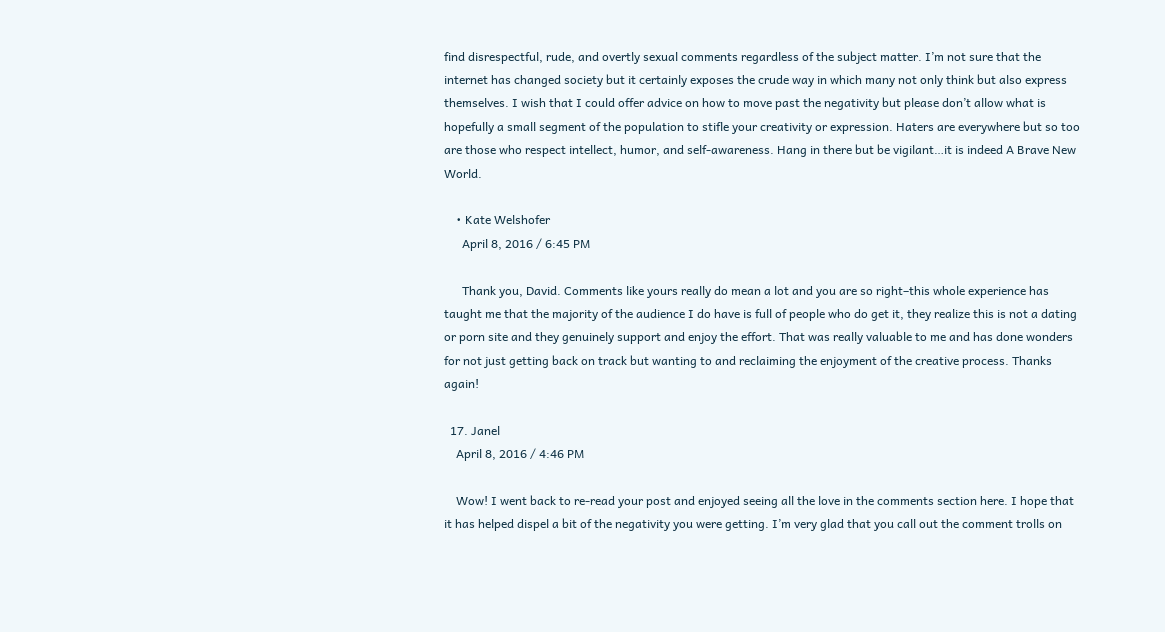find disrespectful, rude, and overtly sexual comments regardless of the subject matter. I’m not sure that the internet has changed society but it certainly exposes the crude way in which many not only think but also express themselves. I wish that I could offer advice on how to move past the negativity but please don’t allow what is hopefully a small segment of the population to stifle your creativity or expression. Haters are everywhere but so too are those who respect intellect, humor, and self-awareness. Hang in there but be vigilant…it is indeed A Brave New World.

    • Kate Welshofer
      April 8, 2016 / 6:45 PM

      Thank you, David. Comments like yours really do mean a lot and you are so right–this whole experience has taught me that the majority of the audience I do have is full of people who do get it, they realize this is not a dating or porn site and they genuinely support and enjoy the effort. That was really valuable to me and has done wonders for not just getting back on track but wanting to and reclaiming the enjoyment of the creative process. Thanks again!

  17. Janel
    April 8, 2016 / 4:46 PM

    Wow! I went back to re-read your post and enjoyed seeing all the love in the comments section here. I hope that it has helped dispel a bit of the negativity you were getting. I’m very glad that you call out the comment trolls on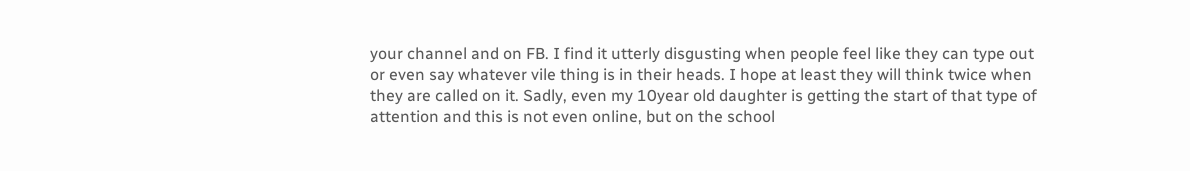your channel and on FB. I find it utterly disgusting when people feel like they can type out or even say whatever vile thing is in their heads. I hope at least they will think twice when they are called on it. Sadly, even my 10year old daughter is getting the start of that type of attention and this is not even online, but on the school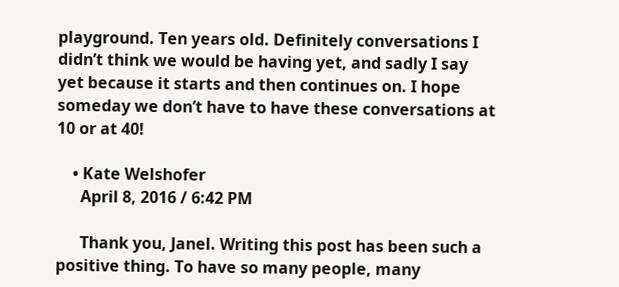playground. Ten years old. Definitely conversations I didn’t think we would be having yet, and sadly I say yet because it starts and then continues on. I hope someday we don’t have to have these conversations at 10 or at 40!

    • Kate Welshofer
      April 8, 2016 / 6:42 PM

      Thank you, Janel. Writing this post has been such a positive thing. To have so many people, many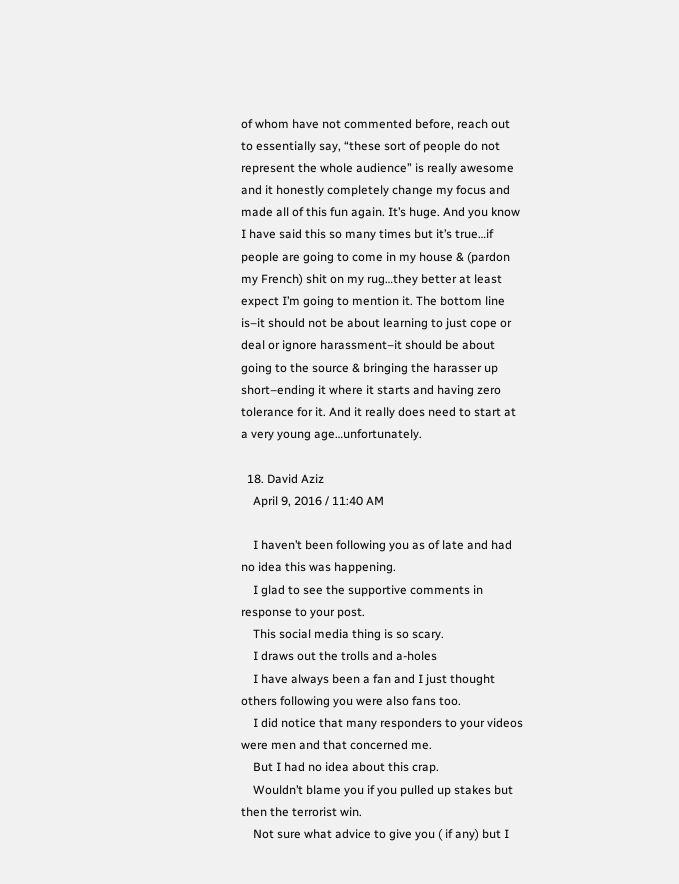of whom have not commented before, reach out to essentially say, “these sort of people do not represent the whole audience” is really awesome and it honestly completely change my focus and made all of this fun again. It’s huge. And you know I have said this so many times but it’s true…if people are going to come in my house & (pardon my French) shit on my rug…they better at least expect I’m going to mention it. The bottom line is–it should not be about learning to just cope or deal or ignore harassment–it should be about going to the source & bringing the harasser up short–ending it where it starts and having zero tolerance for it. And it really does need to start at a very young age…unfortunately.

  18. David Aziz
    April 9, 2016 / 11:40 AM

    I haven’t been following you as of late and had no idea this was happening.
    I glad to see the supportive comments in response to your post.
    This social media thing is so scary.
    I draws out the trolls and a-holes
    I have always been a fan and I just thought others following you were also fans too.
    I did notice that many responders to your videos were men and that concerned me.
    But I had no idea about this crap.
    Wouldn’t blame you if you pulled up stakes but then the terrorist win.
    Not sure what advice to give you ( if any) but I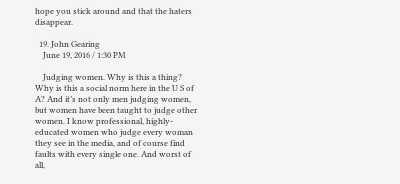hope you stick around and that the haters disappear.

  19. John Gearing
    June 19, 2016 / 1:30 PM

    Judging women. Why is this a thing? Why is this a social norm here in the U S of A? And it’s not only men judging women, but women have been taught to judge other women. I know professional, highly-educated women who judge every woman they see in the media, and of course find faults with every single one. And worst of all,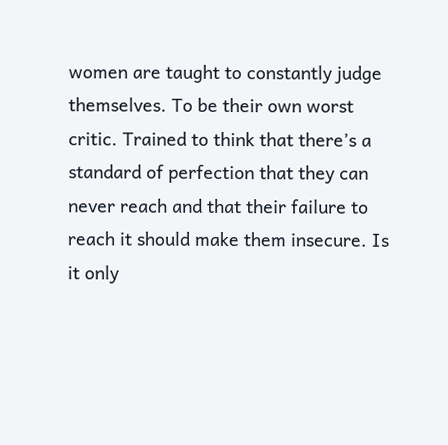women are taught to constantly judge themselves. To be their own worst critic. Trained to think that there’s a standard of perfection that they can never reach and that their failure to reach it should make them insecure. Is it only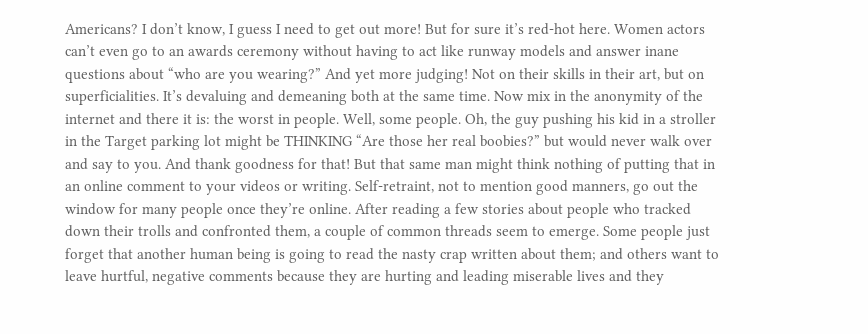Americans? I don’t know, I guess I need to get out more! But for sure it’s red-hot here. Women actors can’t even go to an awards ceremony without having to act like runway models and answer inane questions about “who are you wearing?” And yet more judging! Not on their skills in their art, but on superficialities. It’s devaluing and demeaning both at the same time. Now mix in the anonymity of the internet and there it is: the worst in people. Well, some people. Oh, the guy pushing his kid in a stroller in the Target parking lot might be THINKING “Are those her real boobies?” but would never walk over and say to you. And thank goodness for that! But that same man might think nothing of putting that in an online comment to your videos or writing. Self-retraint, not to mention good manners, go out the window for many people once they’re online. After reading a few stories about people who tracked down their trolls and confronted them, a couple of common threads seem to emerge. Some people just forget that another human being is going to read the nasty crap written about them; and others want to leave hurtful, negative comments because they are hurting and leading miserable lives and they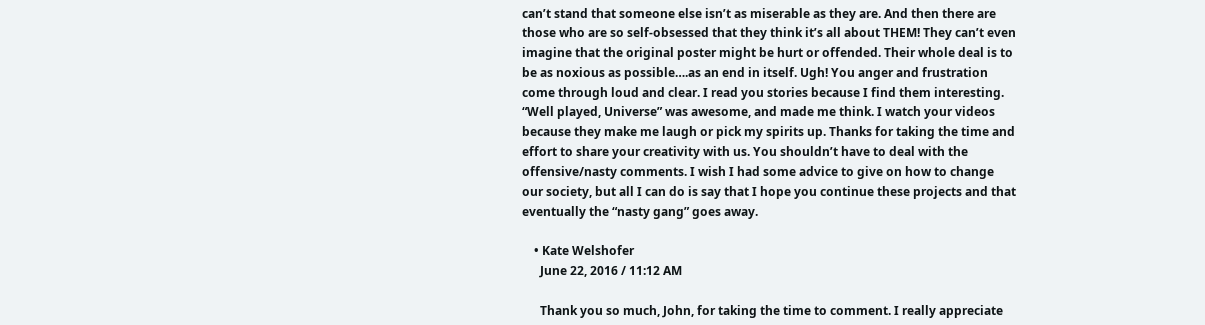can’t stand that someone else isn’t as miserable as they are. And then there are those who are so self-obsessed that they think it’s all about THEM! They can’t even imagine that the original poster might be hurt or offended. Their whole deal is to be as noxious as possible….as an end in itself. Ugh! You anger and frustration come through loud and clear. I read you stories because I find them interesting. “Well played, Universe” was awesome, and made me think. I watch your videos because they make me laugh or pick my spirits up. Thanks for taking the time and effort to share your creativity with us. You shouldn’t have to deal with the offensive/nasty comments. I wish I had some advice to give on how to change our society, but all I can do is say that I hope you continue these projects and that eventually the “nasty gang” goes away.

    • Kate Welshofer
      June 22, 2016 / 11:12 AM

      Thank you so much, John, for taking the time to comment. I really appreciate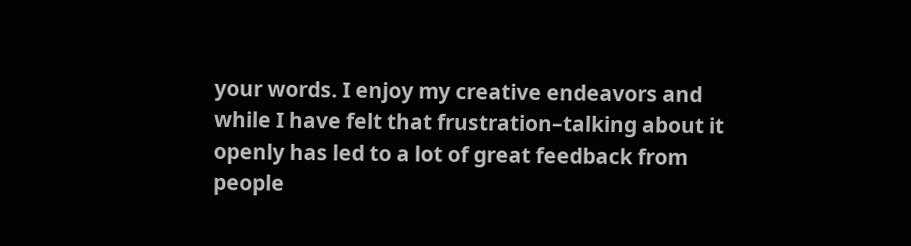your words. I enjoy my creative endeavors and while I have felt that frustration–talking about it openly has led to a lot of great feedback from people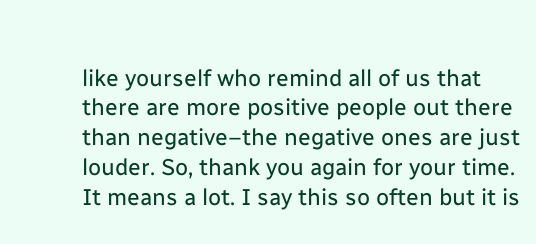like yourself who remind all of us that there are more positive people out there than negative–the negative ones are just louder. So, thank you again for your time. It means a lot. I say this so often but it is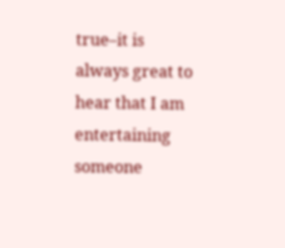true–it is always great to hear that I am entertaining someone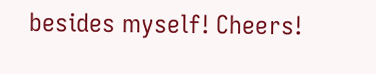besides myself! Cheers!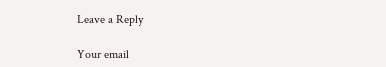Leave a Reply

Your email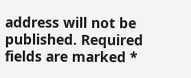address will not be published. Required fields are marked *